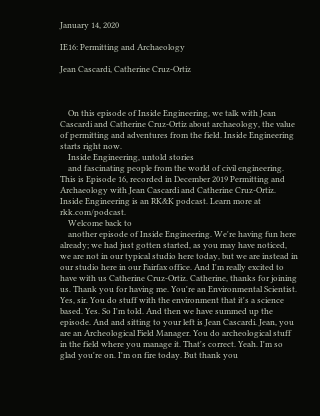January 14, 2020

IE16: Permitting and Archaeology

Jean Cascardi, Catherine Cruz-Ortiz



    On this episode of Inside Engineering, we talk with Jean Cascardi and Catherine Cruz-Ortiz about archaeology, the value of permitting and adventures from the field. Inside Engineering starts right now.
    Inside Engineering, untold stories
    and fascinating people from the world of civil engineering. This is Episode 16, recorded in December 2019 Permitting and Archaeology with Jean Cascardi and Catherine Cruz-Ortiz. Inside Engineering is an RK&K podcast. Learn more at rkk.com/podcast.
    Welcome back to
    another episode of Inside Engineering. We're having fun here already; we had just gotten started, as you may have noticed, we are not in our typical studio here today, but we are instead in our studio here in our Fairfax office. And I'm really excited to have with us Catherine Cruz-Ortiz. Catherine, thanks for joining us. Thank you for having me. You're an Environmental Scientist. Yes, sir. You do stuff with the environment that it's a science based. Yes. So I'm told. And then we have summed up the episode. And and sitting to your left is Jean Cascardi. Jean, you are an Archeological Field Manager. You do archeological stuff in the field where you manage it. That's correct. Yeah. I'm so glad you're on. I'm on fire today. But thank you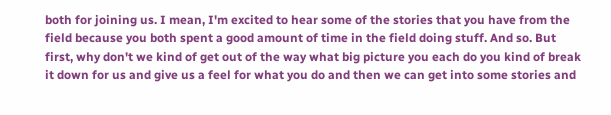both for joining us. I mean, I'm excited to hear some of the stories that you have from the field because you both spent a good amount of time in the field doing stuff. And so. But first, why don't we kind of get out of the way what big picture you each do you kind of break it down for us and give us a feel for what you do and then we can get into some stories and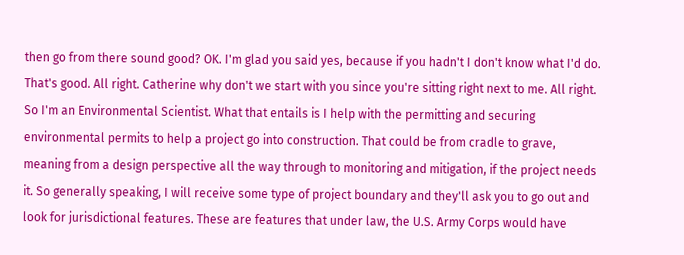then go from there sound good? OK. I'm glad you said yes, because if you hadn't I don't know what I'd do. That's good. All right. Catherine why don't we start with you since you're sitting right next to me. All right. So I'm an Environmental Scientist. What that entails is I help with the permitting and securing environmental permits to help a project go into construction. That could be from cradle to grave, meaning from a design perspective all the way through to monitoring and mitigation, if the project needs it. So generally speaking, I will receive some type of project boundary and they'll ask you to go out and look for jurisdictional features. These are features that under law, the U.S. Army Corps would have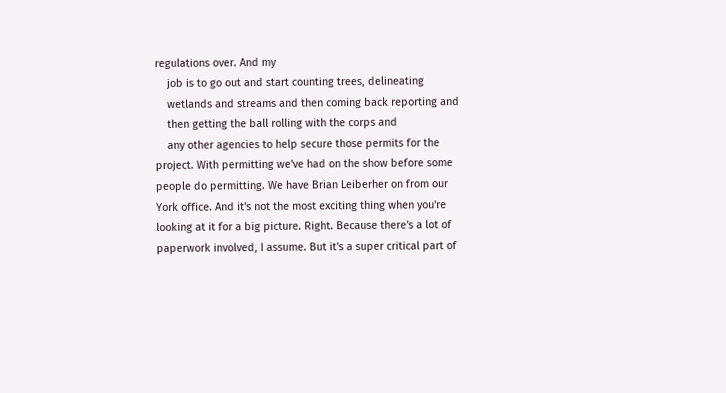regulations over. And my
    job is to go out and start counting trees, delineating
    wetlands and streams and then coming back reporting and
    then getting the ball rolling with the corps and
    any other agencies to help secure those permits for the project. With permitting we've had on the show before some people do permitting. We have Brian Leiberher on from our York office. And it's not the most exciting thing when you're looking at it for a big picture. Right. Because there's a lot of paperwork involved, I assume. But it's a super critical part of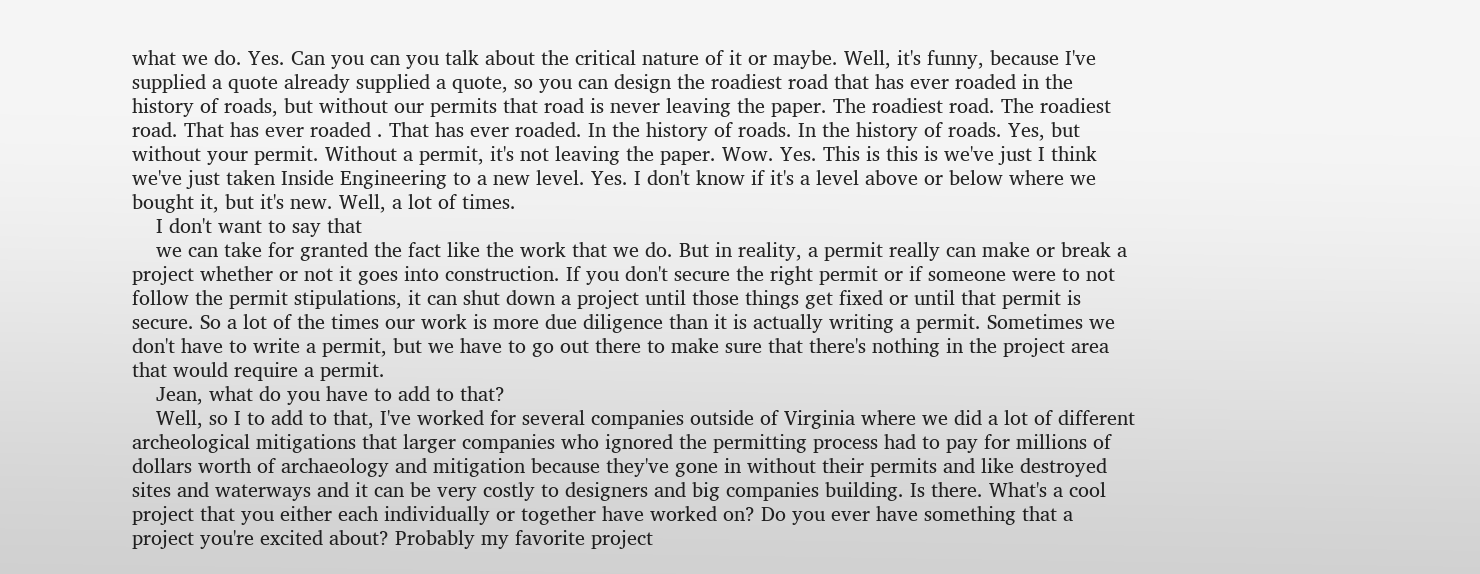what we do. Yes. Can you can you talk about the critical nature of it or maybe. Well, it's funny, because I've supplied a quote already supplied a quote, so you can design the roadiest road that has ever roaded in the history of roads, but without our permits that road is never leaving the paper. The roadiest road. The roadiest road. That has ever roaded . That has ever roaded. In the history of roads. In the history of roads. Yes, but without your permit. Without a permit, it's not leaving the paper. Wow. Yes. This is this is we've just I think we've just taken Inside Engineering to a new level. Yes. I don't know if it's a level above or below where we bought it, but it's new. Well, a lot of times.
    I don't want to say that
    we can take for granted the fact like the work that we do. But in reality, a permit really can make or break a project whether or not it goes into construction. If you don't secure the right permit or if someone were to not follow the permit stipulations, it can shut down a project until those things get fixed or until that permit is secure. So a lot of the times our work is more due diligence than it is actually writing a permit. Sometimes we don't have to write a permit, but we have to go out there to make sure that there's nothing in the project area that would require a permit.
    Jean, what do you have to add to that?
    Well, so I to add to that, I've worked for several companies outside of Virginia where we did a lot of different archeological mitigations that larger companies who ignored the permitting process had to pay for millions of dollars worth of archaeology and mitigation because they've gone in without their permits and like destroyed sites and waterways and it can be very costly to designers and big companies building. Is there. What's a cool project that you either each individually or together have worked on? Do you ever have something that a project you're excited about? Probably my favorite project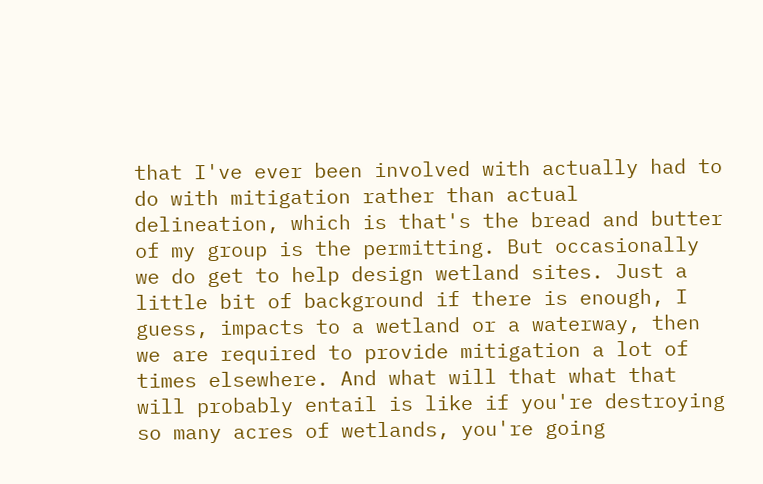that I've ever been involved with actually had to do with mitigation rather than actual delineation, which is that's the bread and butter of my group is the permitting. But occasionally we do get to help design wetland sites. Just a little bit of background if there is enough, I guess, impacts to a wetland or a waterway, then we are required to provide mitigation a lot of times elsewhere. And what will that what that will probably entail is like if you're destroying so many acres of wetlands, you're going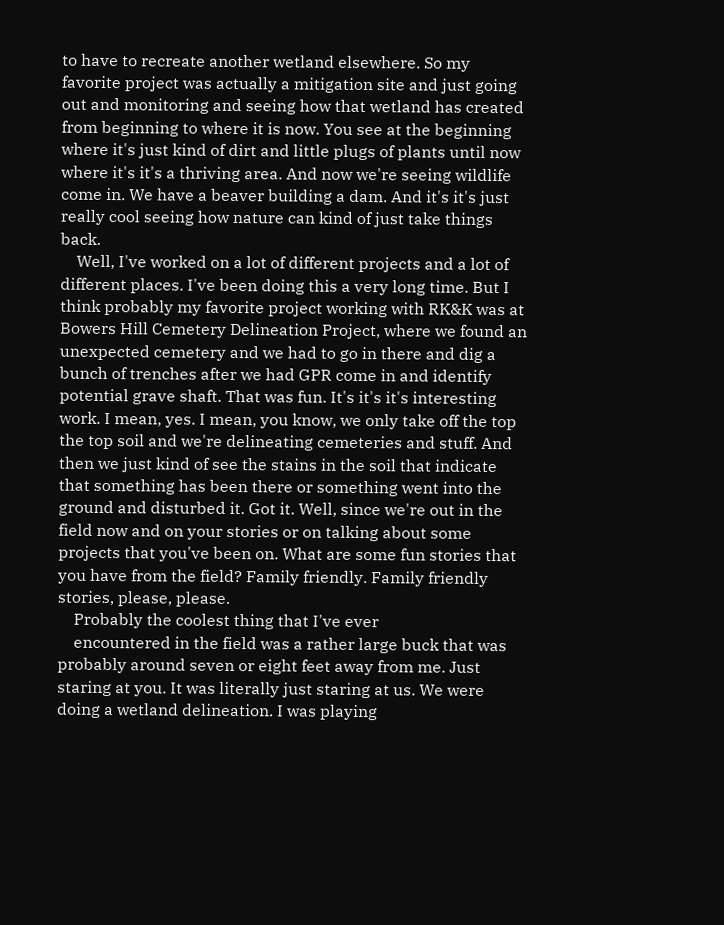to have to recreate another wetland elsewhere. So my favorite project was actually a mitigation site and just going out and monitoring and seeing how that wetland has created from beginning to where it is now. You see at the beginning where it's just kind of dirt and little plugs of plants until now where it's it's a thriving area. And now we're seeing wildlife come in. We have a beaver building a dam. And it's it's just really cool seeing how nature can kind of just take things back.
    Well, I've worked on a lot of different projects and a lot of different places. I've been doing this a very long time. But I think probably my favorite project working with RK&K was at Bowers Hill Cemetery Delineation Project, where we found an unexpected cemetery and we had to go in there and dig a bunch of trenches after we had GPR come in and identify potential grave shaft. That was fun. It's it's it's interesting work. I mean, yes. I mean, you know, we only take off the top the top soil and we're delineating cemeteries and stuff. And then we just kind of see the stains in the soil that indicate that something has been there or something went into the ground and disturbed it. Got it. Well, since we're out in the field now and on your stories or on talking about some projects that you've been on. What are some fun stories that you have from the field? Family friendly. Family friendly stories, please, please.
    Probably the coolest thing that I've ever
    encountered in the field was a rather large buck that was probably around seven or eight feet away from me. Just staring at you. It was literally just staring at us. We were doing a wetland delineation. I was playing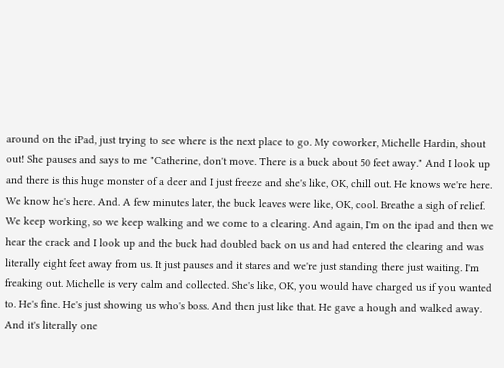around on the iPad, just trying to see where is the next place to go. My coworker, Michelle Hardin, shout out! She pauses and says to me "Catherine, don't move. There is a buck about 50 feet away." And I look up and there is this huge monster of a deer and I just freeze and she's like, OK, chill out. He knows we're here. We know he's here. And. A few minutes later, the buck leaves were like, OK, cool. Breathe a sigh of relief. We keep working, so we keep walking and we come to a clearing. And again, I'm on the ipad and then we hear the crack and I look up and the buck had doubled back on us and had entered the clearing and was literally eight feet away from us. It just pauses and it stares and we're just standing there just waiting. I'm freaking out. Michelle is very calm and collected. She's like, OK, you would have charged us if you wanted to. He's fine. He's just showing us who's boss. And then just like that. He gave a hough and walked away. And it's literally one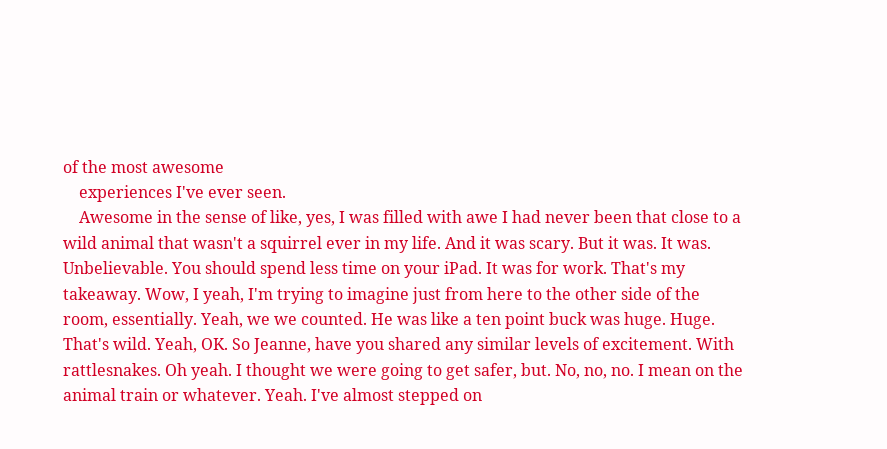of the most awesome
    experiences I've ever seen.
    Awesome in the sense of like, yes, I was filled with awe I had never been that close to a wild animal that wasn't a squirrel ever in my life. And it was scary. But it was. It was. Unbelievable. You should spend less time on your iPad. It was for work. That's my takeaway. Wow, I yeah, I'm trying to imagine just from here to the other side of the room, essentially. Yeah, we we counted. He was like a ten point buck was huge. Huge. That's wild. Yeah, OK. So Jeanne, have you shared any similar levels of excitement. With rattlesnakes. Oh yeah. I thought we were going to get safer, but. No, no, no. I mean on the animal train or whatever. Yeah. I've almost stepped on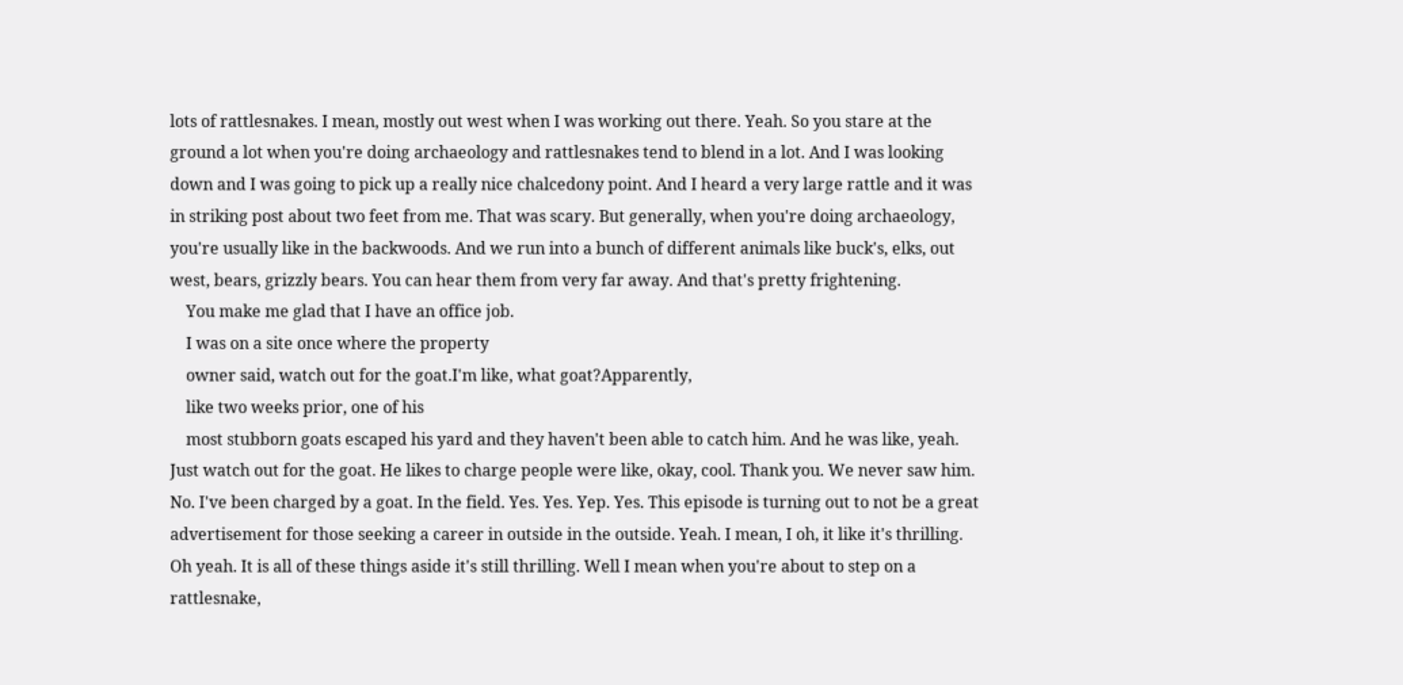lots of rattlesnakes. I mean, mostly out west when I was working out there. Yeah. So you stare at the ground a lot when you're doing archaeology and rattlesnakes tend to blend in a lot. And I was looking down and I was going to pick up a really nice chalcedony point. And I heard a very large rattle and it was in striking post about two feet from me. That was scary. But generally, when you're doing archaeology, you're usually like in the backwoods. And we run into a bunch of different animals like buck's, elks, out west, bears, grizzly bears. You can hear them from very far away. And that's pretty frightening.
    You make me glad that I have an office job.
    I was on a site once where the property
    owner said, watch out for the goat.I'm like, what goat?Apparently,
    like two weeks prior, one of his
    most stubborn goats escaped his yard and they haven't been able to catch him. And he was like, yeah. Just watch out for the goat. He likes to charge people were like, okay, cool. Thank you. We never saw him. No. I've been charged by a goat. In the field. Yes. Yes. Yep. Yes. This episode is turning out to not be a great advertisement for those seeking a career in outside in the outside. Yeah. I mean, I oh, it like it's thrilling. Oh yeah. It is all of these things aside it's still thrilling. Well I mean when you're about to step on a rattlesnake,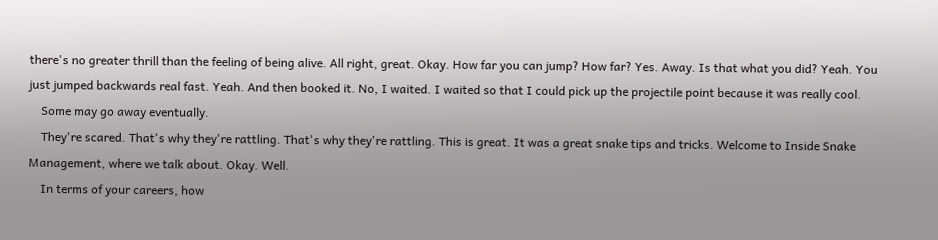there's no greater thrill than the feeling of being alive. All right, great. Okay. How far you can jump? How far? Yes. Away. Is that what you did? Yeah. You just jumped backwards real fast. Yeah. And then booked it. No, I waited. I waited so that I could pick up the projectile point because it was really cool.
    Some may go away eventually.
    They're scared. That's why they're rattling. That's why they're rattling. This is great. It was a great snake tips and tricks. Welcome to Inside Snake Management, where we talk about. Okay. Well.
    In terms of your careers, how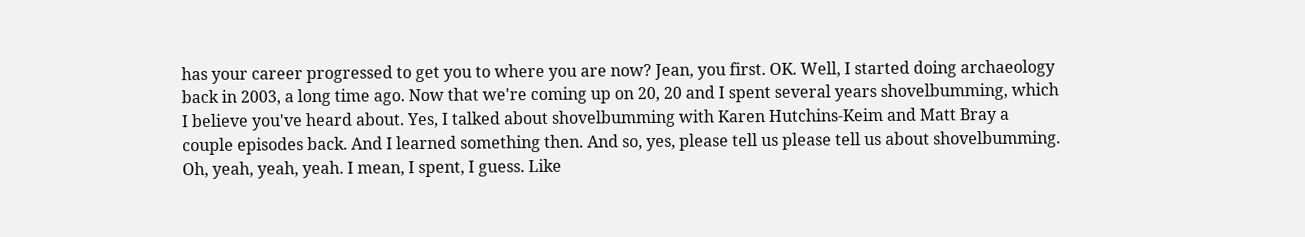has your career progressed to get you to where you are now? Jean, you first. OK. Well, I started doing archaeology back in 2003, a long time ago. Now that we're coming up on 20, 20 and I spent several years shovelbumming, which I believe you've heard about. Yes, I talked about shovelbumming with Karen Hutchins-Keim and Matt Bray a couple episodes back. And I learned something then. And so, yes, please tell us please tell us about shovelbumming. Oh, yeah, yeah, yeah. I mean, I spent, I guess. Like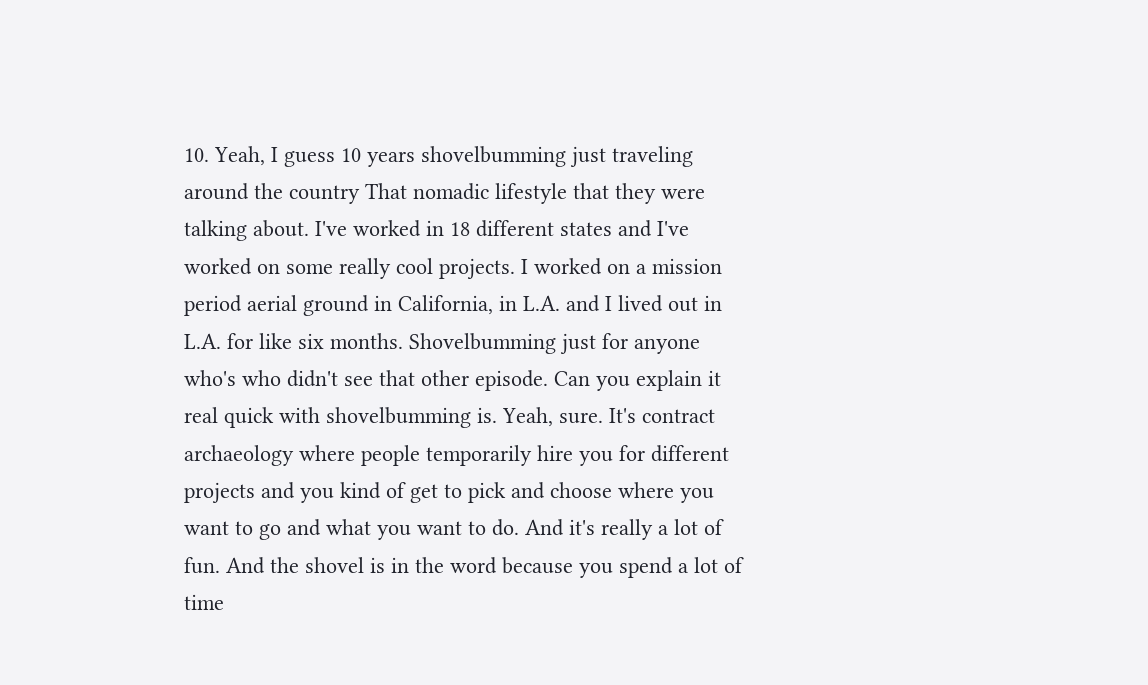10. Yeah, I guess 10 years shovelbumming just traveling around the country That nomadic lifestyle that they were talking about. I've worked in 18 different states and I've worked on some really cool projects. I worked on a mission period aerial ground in California, in L.A. and I lived out in L.A. for like six months. Shovelbumming just for anyone who's who didn't see that other episode. Can you explain it real quick with shovelbumming is. Yeah, sure. It's contract archaeology where people temporarily hire you for different projects and you kind of get to pick and choose where you want to go and what you want to do. And it's really a lot of fun. And the shovel is in the word because you spend a lot of time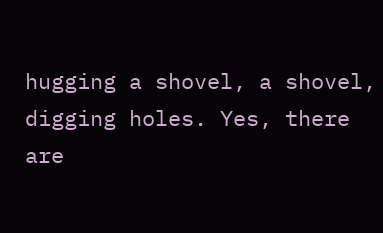hugging a shovel, a shovel, digging holes. Yes, there are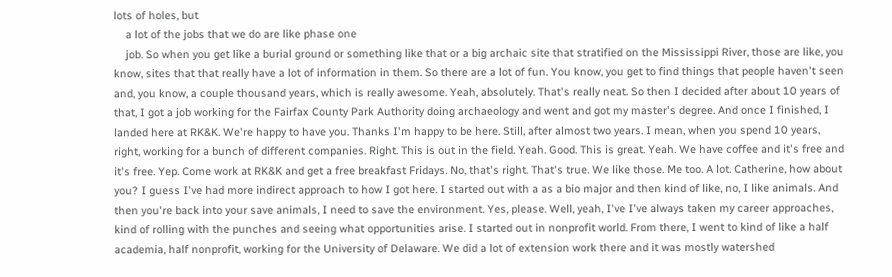lots of holes, but
    a lot of the jobs that we do are like phase one
    job. So when you get like a burial ground or something like that or a big archaic site that stratified on the Mississippi River, those are like, you know, sites that that really have a lot of information in them. So there are a lot of fun. You know, you get to find things that people haven't seen and, you know, a couple thousand years, which is really awesome. Yeah, absolutely. That's really neat. So then I decided after about 10 years of that, I got a job working for the Fairfax County Park Authority doing archaeology and went and got my master's degree. And once I finished, I landed here at RK&K. We're happy to have you. Thanks I'm happy to be here. Still, after almost two years. I mean, when you spend 10 years, right, working for a bunch of different companies. Right. This is out in the field. Yeah. Good. This is great. Yeah. We have coffee and it's free and it's free. Yep. Come work at RK&K and get a free breakfast Fridays. No, that's right. That's true. We like those. Me too. A lot. Catherine, how about you? I guess I've had more indirect approach to how I got here. I started out with a as a bio major and then kind of like, no, I like animals. And then you're back into your save animals, I need to save the environment. Yes, please. Well, yeah, I've I've always taken my career approaches, kind of rolling with the punches and seeing what opportunities arise. I started out in nonprofit world. From there, I went to kind of like a half academia, half nonprofit, working for the University of Delaware. We did a lot of extension work there and it was mostly watershed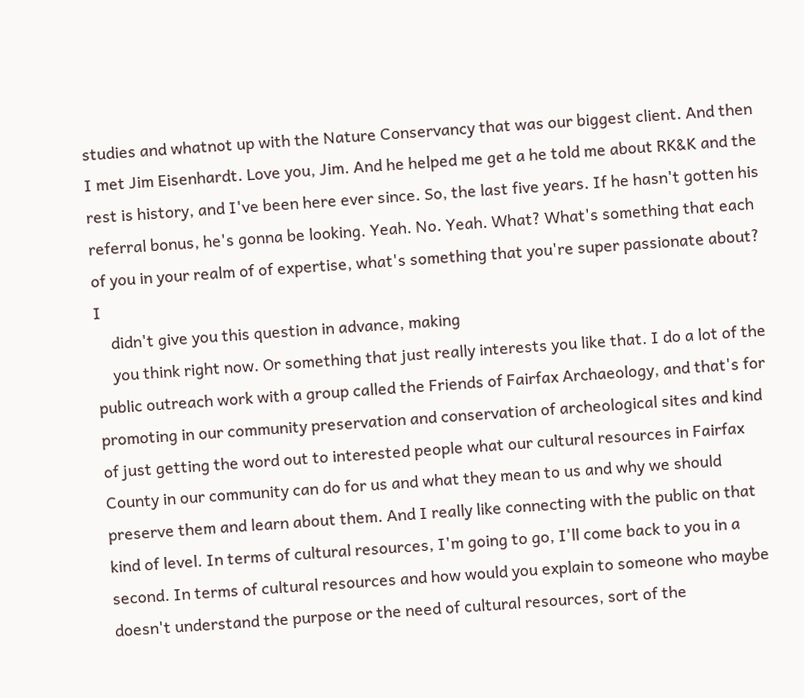studies and whatnot up with the Nature Conservancy that was our biggest client. And then I met Jim Eisenhardt. Love you, Jim. And he helped me get a he told me about RK&K and the rest is history, and I've been here ever since. So, the last five years. If he hasn't gotten his referral bonus, he's gonna be looking. Yeah. No. Yeah. What? What's something that each of you in your realm of of expertise, what's something that you're super passionate about? I
    didn't give you this question in advance, making
    you think right now. Or something that just really interests you like that. I do a lot of the public outreach work with a group called the Friends of Fairfax Archaeology, and that's for promoting in our community preservation and conservation of archeological sites and kind of just getting the word out to interested people what our cultural resources in Fairfax County in our community can do for us and what they mean to us and why we should preserve them and learn about them. And I really like connecting with the public on that kind of level. In terms of cultural resources, I'm going to go, I'll come back to you in a second. In terms of cultural resources and how would you explain to someone who maybe doesn't understand the purpose or the need of cultural resources, sort of the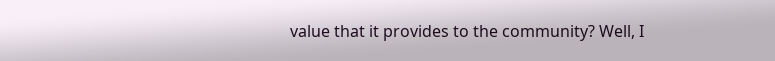value that it provides to the community? Well, I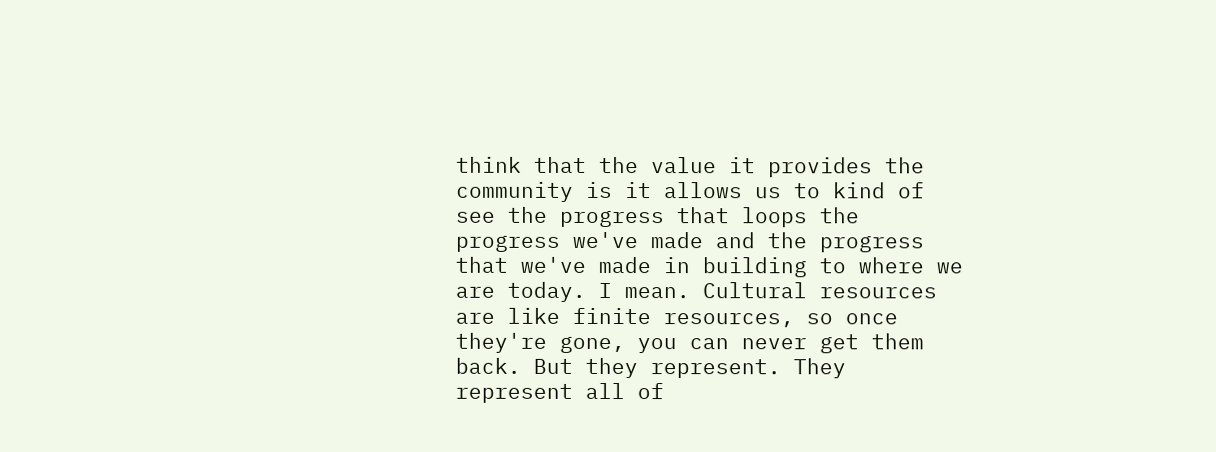think that the value it provides the community is it allows us to kind of see the progress that loops the progress we've made and the progress that we've made in building to where we are today. I mean. Cultural resources are like finite resources, so once they're gone, you can never get them back. But they represent. They represent all of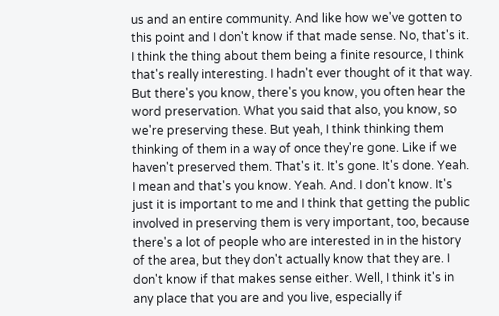us and an entire community. And like how we've gotten to this point and I don't know if that made sense. No, that's it. I think the thing about them being a finite resource, I think that's really interesting. I hadn't ever thought of it that way. But there's you know, there's you know, you often hear the word preservation. What you said that also, you know, so we're preserving these. But yeah, I think thinking them thinking of them in a way of once they're gone. Like if we haven't preserved them. That's it. It's gone. It's done. Yeah. I mean and that's you know. Yeah. And. I don't know. It's just it is important to me and I think that getting the public involved in preserving them is very important, too, because there's a lot of people who are interested in in the history of the area, but they don't actually know that they are. I don't know if that makes sense either. Well, I think it's in any place that you are and you live, especially if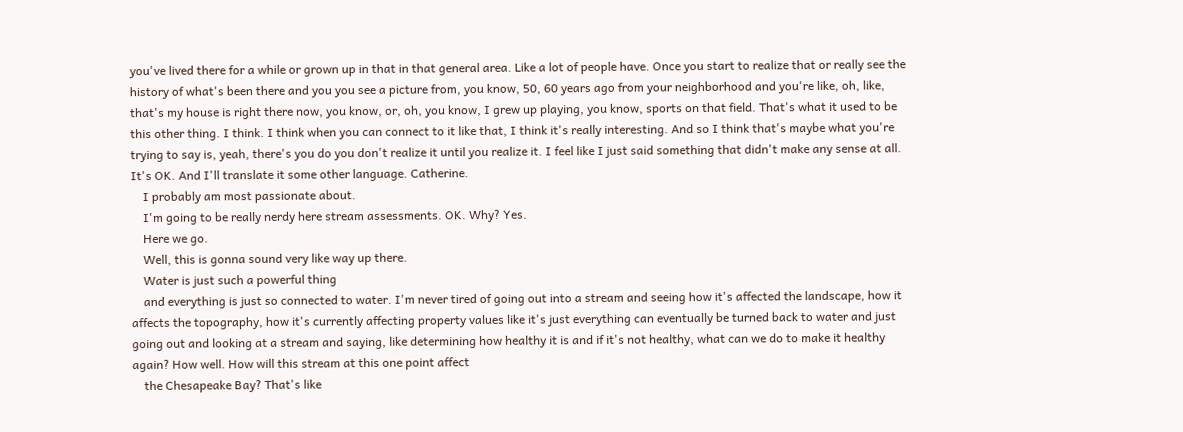you've lived there for a while or grown up in that in that general area. Like a lot of people have. Once you start to realize that or really see the history of what's been there and you you see a picture from, you know, 50, 60 years ago from your neighborhood and you're like, oh, like, that's my house is right there now, you know, or, oh, you know, I grew up playing, you know, sports on that field. That's what it used to be this other thing. I think. I think when you can connect to it like that, I think it's really interesting. And so I think that's maybe what you're trying to say is, yeah, there's you do you don't realize it until you realize it. I feel like I just said something that didn't make any sense at all. It's OK. And I'll translate it some other language. Catherine.
    I probably am most passionate about.
    I'm going to be really nerdy here stream assessments. OK. Why? Yes.
    Here we go.
    Well, this is gonna sound very like way up there.
    Water is just such a powerful thing
    and everything is just so connected to water. I'm never tired of going out into a stream and seeing how it's affected the landscape, how it affects the topography, how it's currently affecting property values like it's just everything can eventually be turned back to water and just going out and looking at a stream and saying, like determining how healthy it is and if it's not healthy, what can we do to make it healthy again? How well. How will this stream at this one point affect
    the Chesapeake Bay? That's like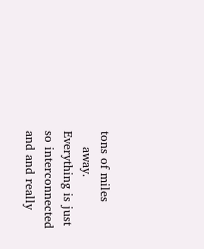tons of miles
    away. Everything is just so interconnected and and really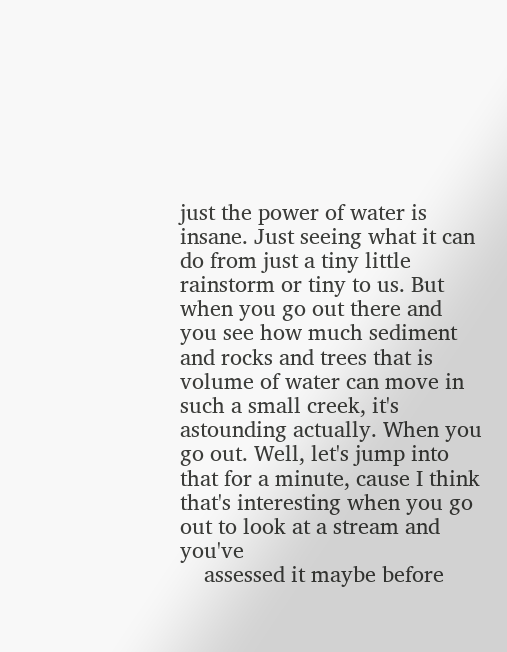just the power of water is insane. Just seeing what it can do from just a tiny little rainstorm or tiny to us. But when you go out there and you see how much sediment and rocks and trees that is volume of water can move in such a small creek, it's astounding actually. When you go out. Well, let's jump into that for a minute, cause I think that's interesting when you go out to look at a stream and you've
    assessed it maybe before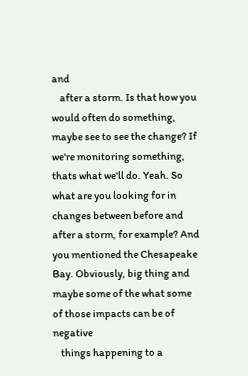and
    after a storm. Is that how you would often do something, maybe see to see the change? If we're monitoring something, thats what we'll do. Yeah. So what are you looking for in changes between before and after a storm, for example? And you mentioned the Chesapeake Bay. Obviously, big thing and maybe some of the what some of those impacts can be of negative
    things happening to a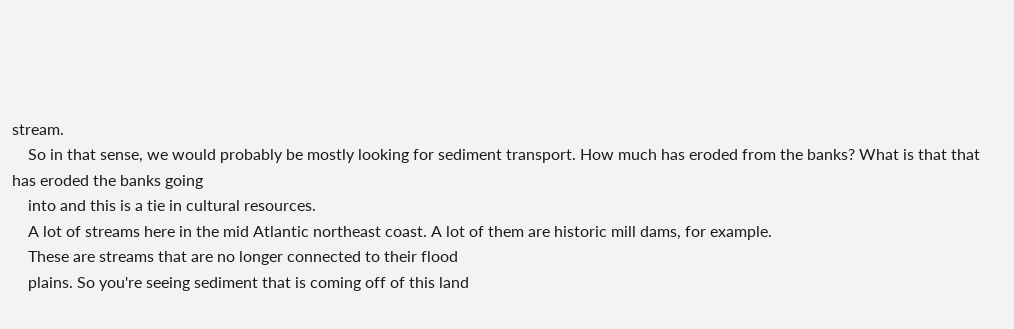stream.
    So in that sense, we would probably be mostly looking for sediment transport. How much has eroded from the banks? What is that that has eroded the banks going
    into and this is a tie in cultural resources.
    A lot of streams here in the mid Atlantic northeast coast. A lot of them are historic mill dams, for example.
    These are streams that are no longer connected to their flood
    plains. So you're seeing sediment that is coming off of this land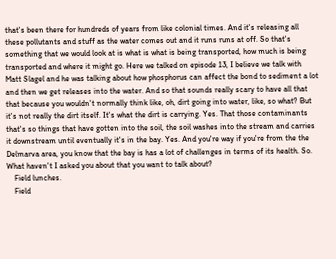that's been there for hundreds of years from like colonial times. And it's releasing all these pollutants and stuff as the water comes out and it runs runs at off. So that's something that we would look at is what is what is being transported, how much is being transported and where it might go. Here we talked on episode 13, I believe we talk with Matt Slagel and he was talking about how phosphorus can affect the bond to sediment a lot and then we get releases into the water. And so that sounds really scary to have all that that because you wouldn't normally think like, oh, dirt going into water, like, so what? But it's not really the dirt itself. It's what the dirt is carrying. Yes. That those contaminants that's so things that have gotten into the soil, the soil washes into the stream and carries it downstream until eventually it's in the bay. Yes. And you're way if you're from the the Delmarva area, you know that the bay is has a lot of challenges in terms of its health. So. What haven't I asked you about that you want to talk about?
    Field lunches.
    Field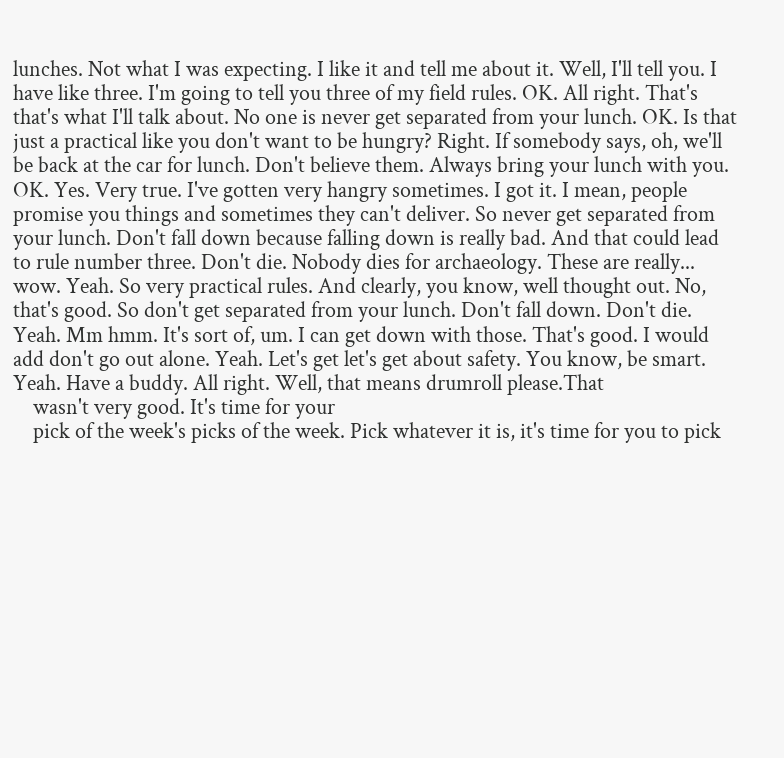lunches. Not what I was expecting. I like it and tell me about it. Well, I'll tell you. I have like three. I'm going to tell you three of my field rules. OK. All right. That's that's what I'll talk about. No one is never get separated from your lunch. OK. Is that just a practical like you don't want to be hungry? Right. If somebody says, oh, we'll be back at the car for lunch. Don't believe them. Always bring your lunch with you. OK. Yes. Very true. I've gotten very hangry sometimes. I got it. I mean, people promise you things and sometimes they can't deliver. So never get separated from your lunch. Don't fall down because falling down is really bad. And that could lead to rule number three. Don't die. Nobody dies for archaeology. These are really... wow. Yeah. So very practical rules. And clearly, you know, well thought out. No, that's good. So don't get separated from your lunch. Don't fall down. Don't die. Yeah. Mm hmm. It's sort of, um. I can get down with those. That's good. I would add don't go out alone. Yeah. Let's get let's get about safety. You know, be smart. Yeah. Have a buddy. All right. Well, that means drumroll please.That
    wasn't very good. It's time for your
    pick of the week's picks of the week. Pick whatever it is, it's time for you to pick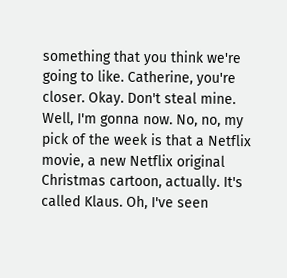something that you think we're going to like. Catherine, you're closer. Okay. Don't steal mine. Well, I'm gonna now. No, no, my pick of the week is that a Netflix movie, a new Netflix original Christmas cartoon, actually. It's called Klaus. Oh, I've seen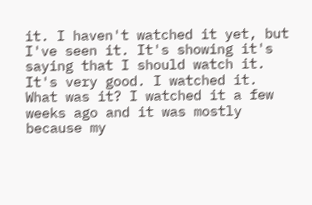it. I haven't watched it yet, but I've seen it. It's showing it's saying that I should watch it. It's very good. I watched it. What was it? I watched it a few weeks ago and it was mostly because my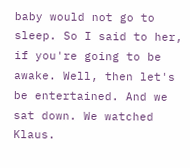baby would not go to sleep. So I said to her, if you're going to be awake. Well, then let's be entertained. And we sat down. We watched Klaus.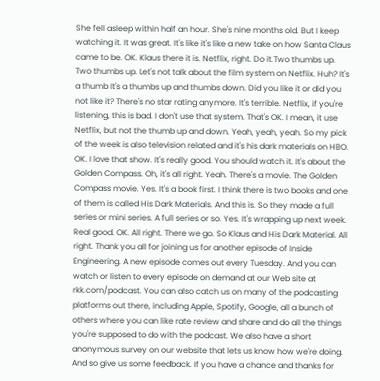She fell asleep within half an hour. She's nine months old. But I keep watching it. It was great. It's like it's like a new take on how Santa Claus came to be. OK. Klaus there it is. Netflix, right. Do it.Two thumbs up. Two thumbs up. Let's not talk about the film system on Netflix. Huh? It's a thumb It's a thumbs up and thumbs down. Did you like it or did you not like it? There's no star rating anymore. It's terrible. Netflix, if you're listening, this is bad. I don't use that system. That's OK. I mean, it use Netflix, but not the thumb up and down. Yeah, yeah, yeah. So my pick of the week is also television related and it's his dark materials on HBO. OK. I love that show. It's really good. You should watch it. It's about the Golden Compass. Oh, it's all right. Yeah. There's a movie. The Golden Compass movie. Yes. It's a book first. I think there is two books and one of them is called His Dark Materials. And this is. So they made a full series or mini series. A full series or so. Yes. It's wrapping up next week. Real good. OK. All right. There we go. So Klaus and His Dark Material. All right. Thank you all for joining us for another episode of Inside Engineering. A new episode comes out every Tuesday. And you can watch or listen to every episode on demand at our Web site at rkk.com/podcast. You can also catch us on many of the podcasting platforms out there, including Apple, Spotify, Google, all a bunch of others where you can like rate review and share and do all the things you're supposed to do with the podcast. We also have a short anonymous survey on our website that lets us know how we're doing. And so give us some feedback. If you have a chance and thanks for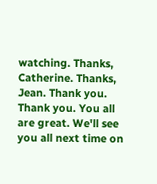watching. Thanks, Catherine. Thanks, Jean. Thank you. Thank you. You all are great. We'll see you all next time on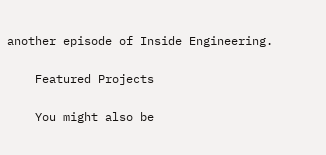another episode of Inside Engineering.

    Featured Projects

    You might also be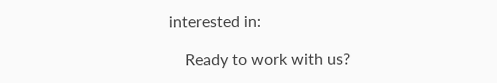interested in:

    Ready to work with us?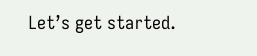Let’s get started.